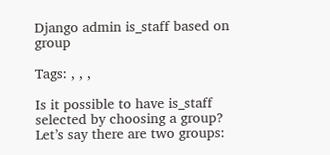Django admin is_staff based on group

Tags: , , ,

Is it possible to have is_staff selected by choosing a group? Let’s say there are two groups: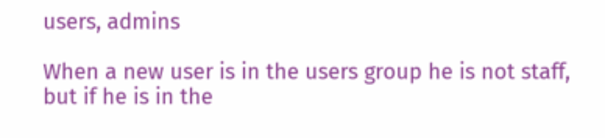users, admins

When a new user is in the users group he is not staff, but if he is in the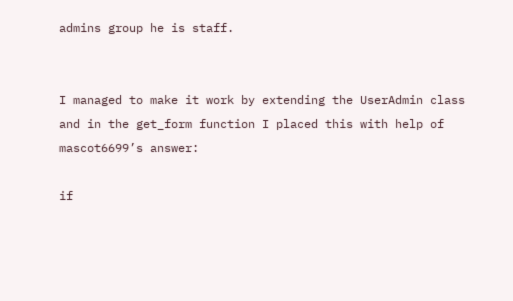admins group he is staff.


I managed to make it work by extending the UserAdmin class and in the get_form function I placed this with help of mascot6699’s answer:

if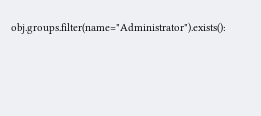obj.groups.filter(name="Administrator").exists():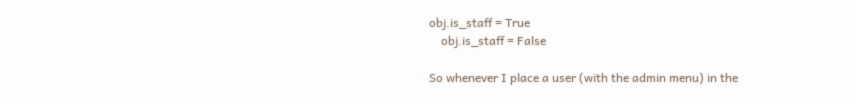obj.is_staff = True
    obj.is_staff = False

So whenever I place a user (with the admin menu) in the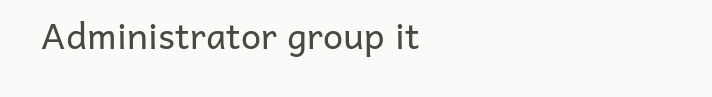Administrator group it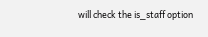will check the is_staff option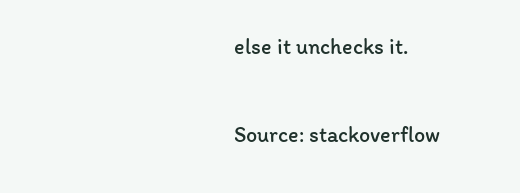else it unchecks it.

Source: stackoverflow